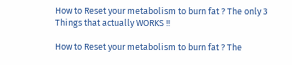How to Reset your metabolism to burn fat ? The only 3 Things that actually WORKS !!

How to Reset your metabolism to burn fat ? The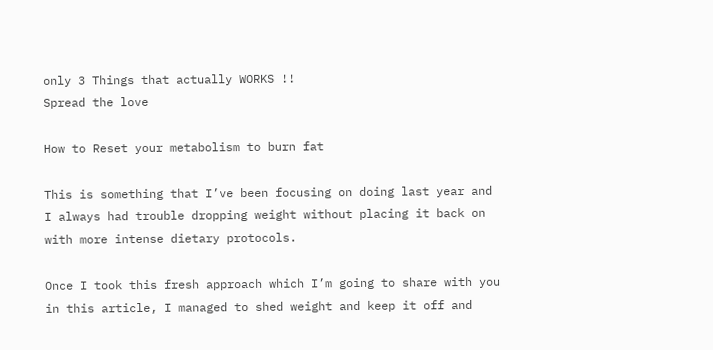only 3 Things that actually WORKS !!
Spread the love

How to Reset your metabolism to burn fat

This is something that I’ve been focusing on doing last year and I always had trouble dropping weight without placing it back on with more intense dietary protocols.

Once I took this fresh approach which I’m going to share with you in this article, I managed to shed weight and keep it off and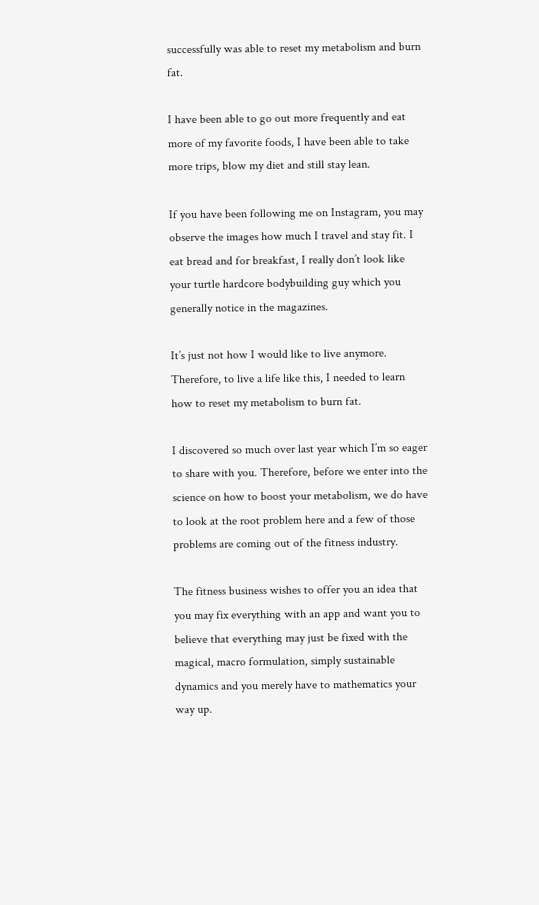successfully was able to reset my metabolism and burn fat.

I have been able to go out more frequently and eat more of my favorite foods, I have been able to take more trips, blow my diet and still stay lean.

If you have been following me on Instagram, you may observe the images how much I travel and stay fit. I eat bread and for breakfast, I really don’t look like your turtle hardcore bodybuilding guy which you generally notice in the magazines.

It’s just not how I would like to live anymore. Therefore, to live a life like this, I needed to learn how to reset my metabolism to burn fat.

I discovered so much over last year which I’m so eager to share with you. Therefore, before we enter into the science on how to boost your metabolism, we do have to look at the root problem here and a few of those problems are coming out of the fitness industry.

The fitness business wishes to offer you an idea that you may fix everything with an app and want you to believe that everything may just be fixed with the magical, macro formulation, simply sustainable dynamics and you merely have to mathematics your way up.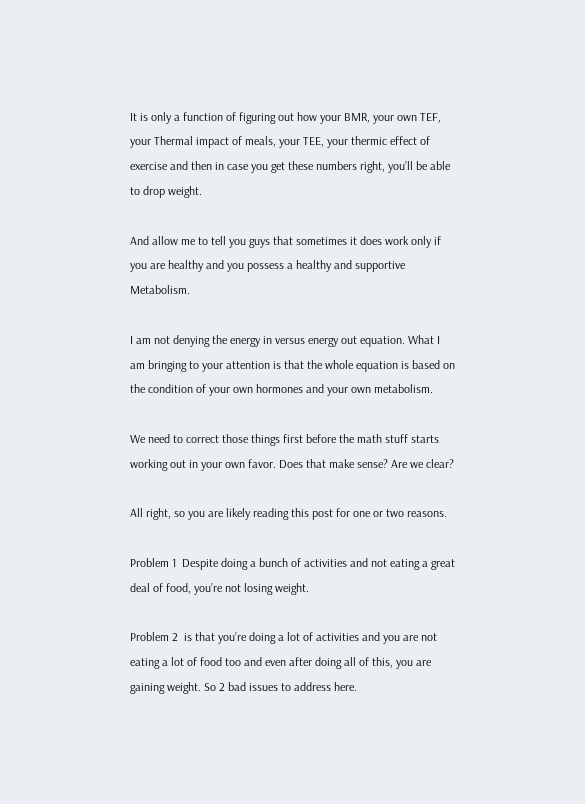It is only a function of figuring out how your BMR, your own TEF, your Thermal impact of meals, your TEE, your thermic effect of exercise and then in case you get these numbers right, you’ll be able to drop weight.

And allow me to tell you guys that sometimes it does work only if you are healthy and you possess a healthy and supportive Metabolism.

I am not denying the energy in versus energy out equation. What I am bringing to your attention is that the whole equation is based on the condition of your own hormones and your own metabolism.

We need to correct those things first before the math stuff starts working out in your own favor. Does that make sense? Are we clear?

All right, so you are likely reading this post for one or two reasons.

Problem 1  Despite doing a bunch of activities and not eating a great deal of food, you’re not losing weight.

Problem 2  is that you’re doing a lot of activities and you are not eating a lot of food too and even after doing all of this, you are gaining weight. So 2 bad issues to address here.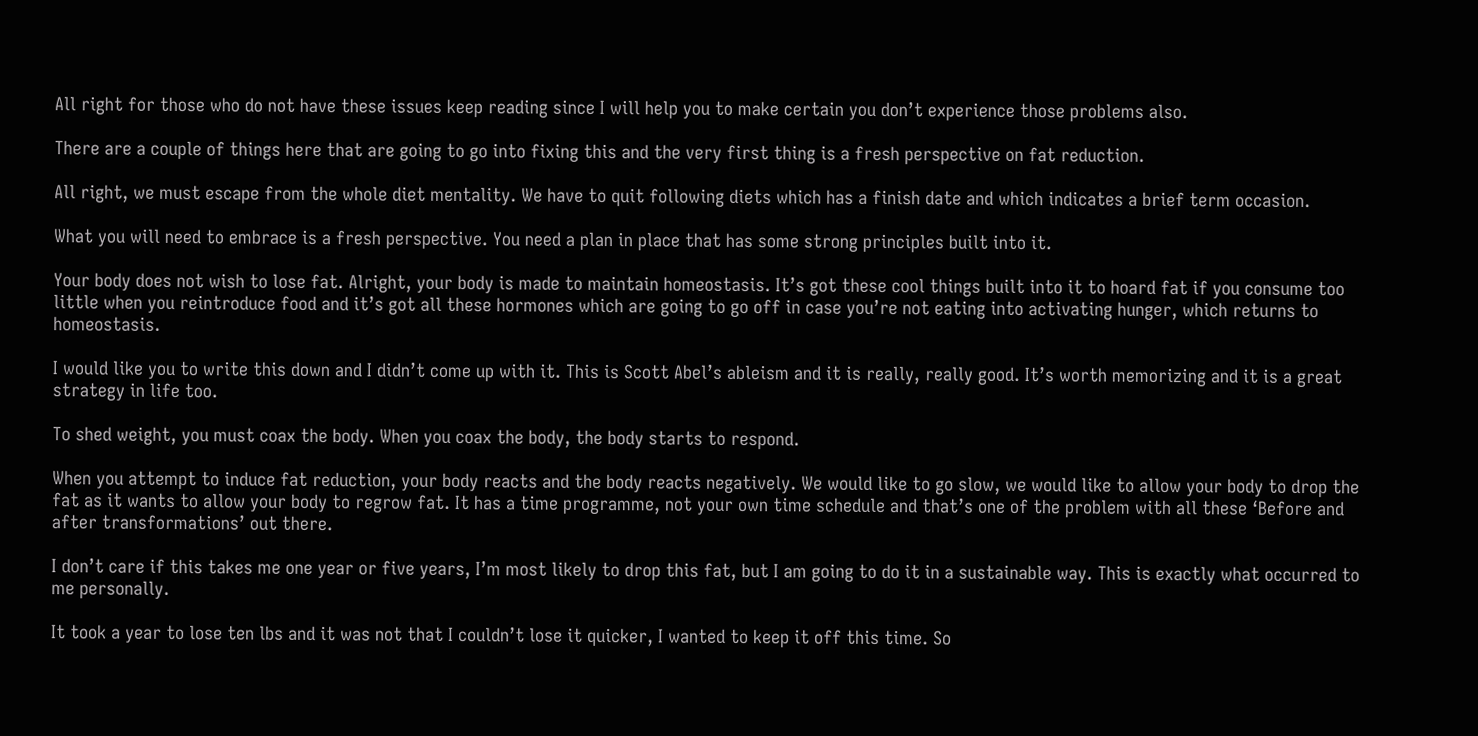All right for those who do not have these issues keep reading since I will help you to make certain you don’t experience those problems also.

There are a couple of things here that are going to go into fixing this and the very first thing is a fresh perspective on fat reduction.

All right, we must escape from the whole diet mentality. We have to quit following diets which has a finish date and which indicates a brief term occasion.

What you will need to embrace is a fresh perspective. You need a plan in place that has some strong principles built into it.

Your body does not wish to lose fat. Alright, your body is made to maintain homeostasis. It’s got these cool things built into it to hoard fat if you consume too little when you reintroduce food and it’s got all these hormones which are going to go off in case you’re not eating into activating hunger, which returns to homeostasis.

I would like you to write this down and I didn’t come up with it. This is Scott Abel’s ableism and it is really, really good. It’s worth memorizing and it is a great strategy in life too.

To shed weight, you must coax the body. When you coax the body, the body starts to respond.

When you attempt to induce fat reduction, your body reacts and the body reacts negatively. We would like to go slow, we would like to allow your body to drop the fat as it wants to allow your body to regrow fat. It has a time programme, not your own time schedule and that’s one of the problem with all these ‘Before and after transformations’ out there.

I don’t care if this takes me one year or five years, I’m most likely to drop this fat, but I am going to do it in a sustainable way. This is exactly what occurred to me personally.

It took a year to lose ten lbs and it was not that I couldn’t lose it quicker, I wanted to keep it off this time. So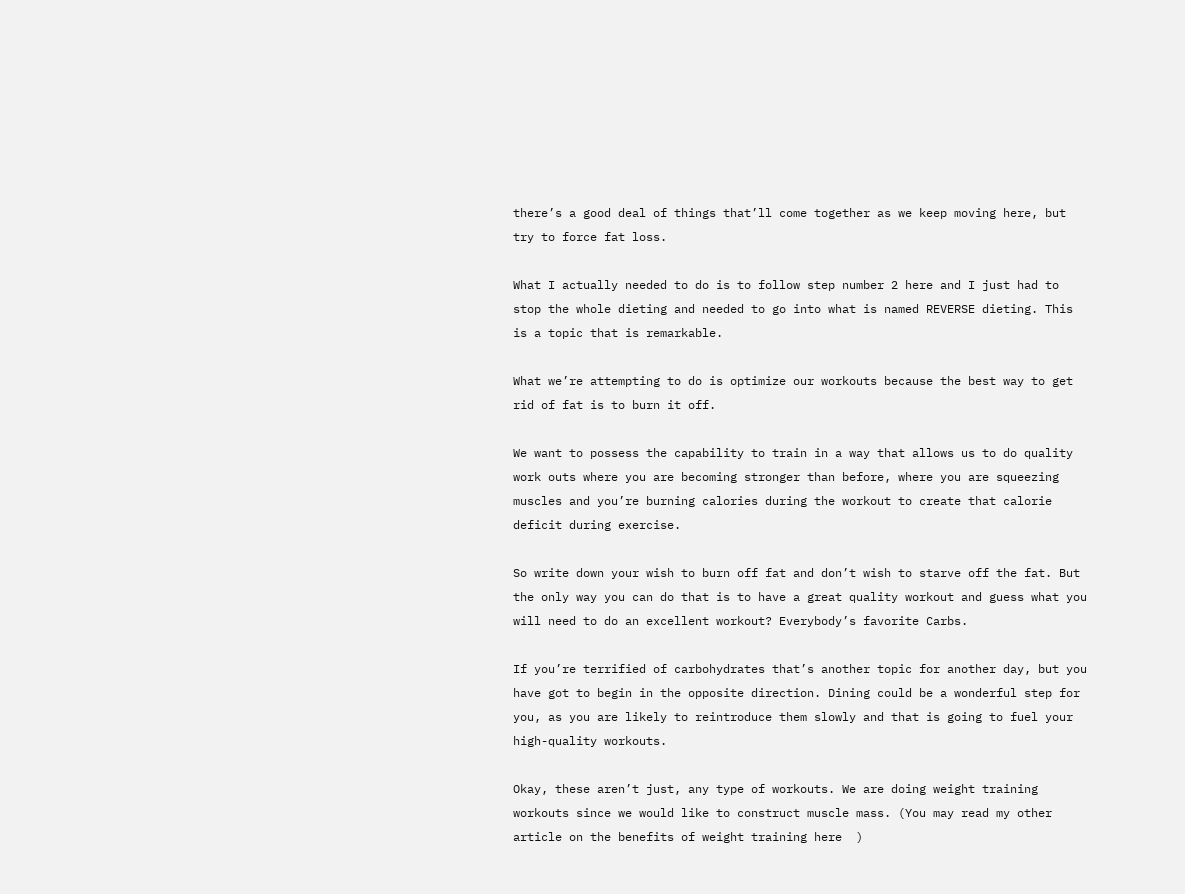there’s a good deal of things that’ll come together as we keep moving here, but try to force fat loss.

What I actually needed to do is to follow step number 2 here and I just had to stop the whole dieting and needed to go into what is named REVERSE dieting. This is a topic that is remarkable.

What we’re attempting to do is optimize our workouts because the best way to get rid of fat is to burn it off.

We want to possess the capability to train in a way that allows us to do quality work outs where you are becoming stronger than before, where you are squeezing muscles and you’re burning calories during the workout to create that calorie deficit during exercise.

So write down your wish to burn off fat and don’t wish to starve off the fat. But the only way you can do that is to have a great quality workout and guess what you will need to do an excellent workout? Everybody’s favorite Carbs.

If you’re terrified of carbohydrates that’s another topic for another day, but you have got to begin in the opposite direction. Dining could be a wonderful step for you, as you are likely to reintroduce them slowly and that is going to fuel your high-quality workouts.

Okay, these aren’t just, any type of workouts. We are doing weight training workouts since we would like to construct muscle mass. (You may read my other article on the benefits of weight training here  )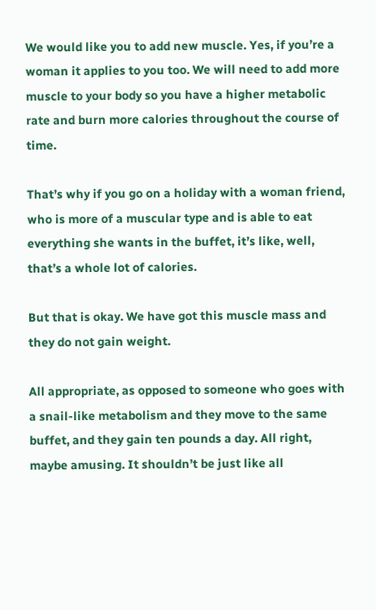We would like you to add new muscle. Yes, if you’re a woman it applies to you too. We will need to add more muscle to your body so you have a higher metabolic rate and burn more calories throughout the course of time.

That’s why if you go on a holiday with a woman friend, who is more of a muscular type and is able to eat everything she wants in the buffet, it’s like, well, that’s a whole lot of calories.

But that is okay. We have got this muscle mass and they do not gain weight.

All appropriate, as opposed to someone who goes with a snail-like metabolism and they move to the same buffet, and they gain ten pounds a day. All right, maybe amusing. It shouldn’t be just like all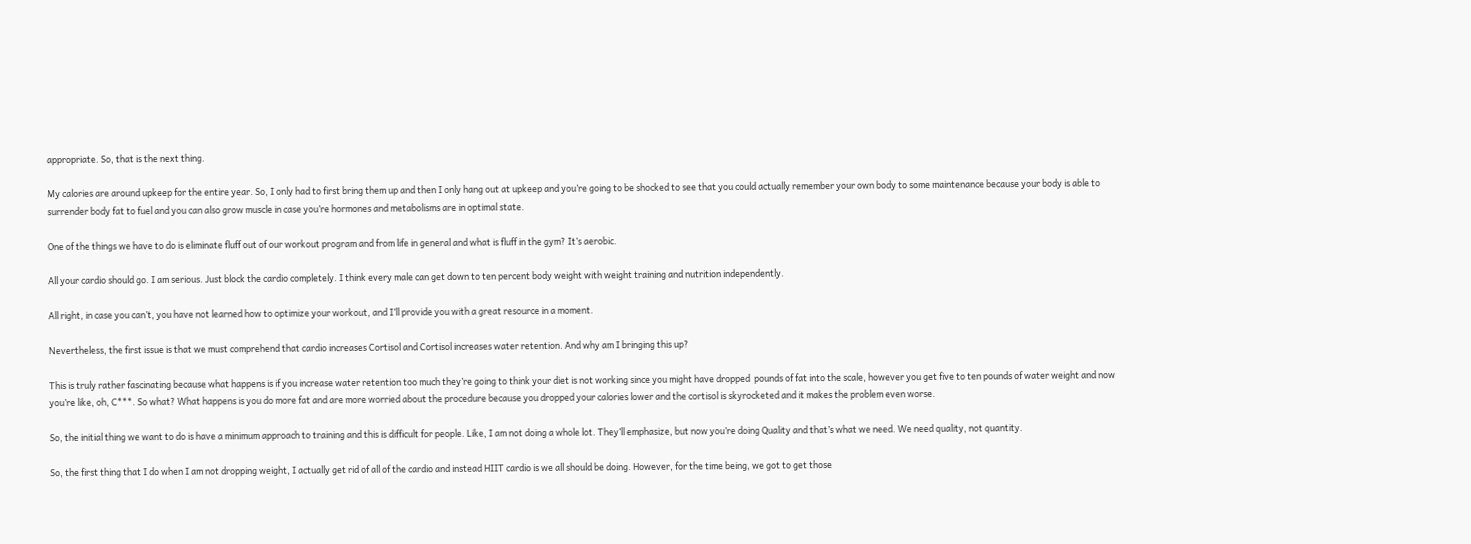appropriate. So, that is the next thing.

My calories are around upkeep for the entire year. So, I only had to first bring them up and then I only hang out at upkeep and you’re going to be shocked to see that you could actually remember your own body to some maintenance because your body is able to surrender body fat to fuel and you can also grow muscle in case you’re hormones and metabolisms are in optimal state.

One of the things we have to do is eliminate fluff out of our workout program and from life in general and what is fluff in the gym? It’s aerobic.

All your cardio should go. I am serious. Just block the cardio completely. I think every male can get down to ten percent body weight with weight training and nutrition independently.

All right, in case you can’t, you have not learned how to optimize your workout, and I’ll provide you with a great resource in a moment.

Nevertheless, the first issue is that we must comprehend that cardio increases Cortisol and Cortisol increases water retention. And why am I bringing this up?

This is truly rather fascinating because what happens is if you increase water retention too much they’re going to think your diet is not working since you might have dropped  pounds of fat into the scale, however you get five to ten pounds of water weight and now you’re like, oh, C***. So what? What happens is you do more fat and are more worried about the procedure because you dropped your calories lower and the cortisol is skyrocketed and it makes the problem even worse.

So, the initial thing we want to do is have a minimum approach to training and this is difficult for people. Like, I am not doing a whole lot. They’ll emphasize, but now you’re doing Quality and that’s what we need. We need quality, not quantity.

So, the first thing that I do when I am not dropping weight, I actually get rid of all of the cardio and instead HIIT cardio is we all should be doing. However, for the time being, we got to get those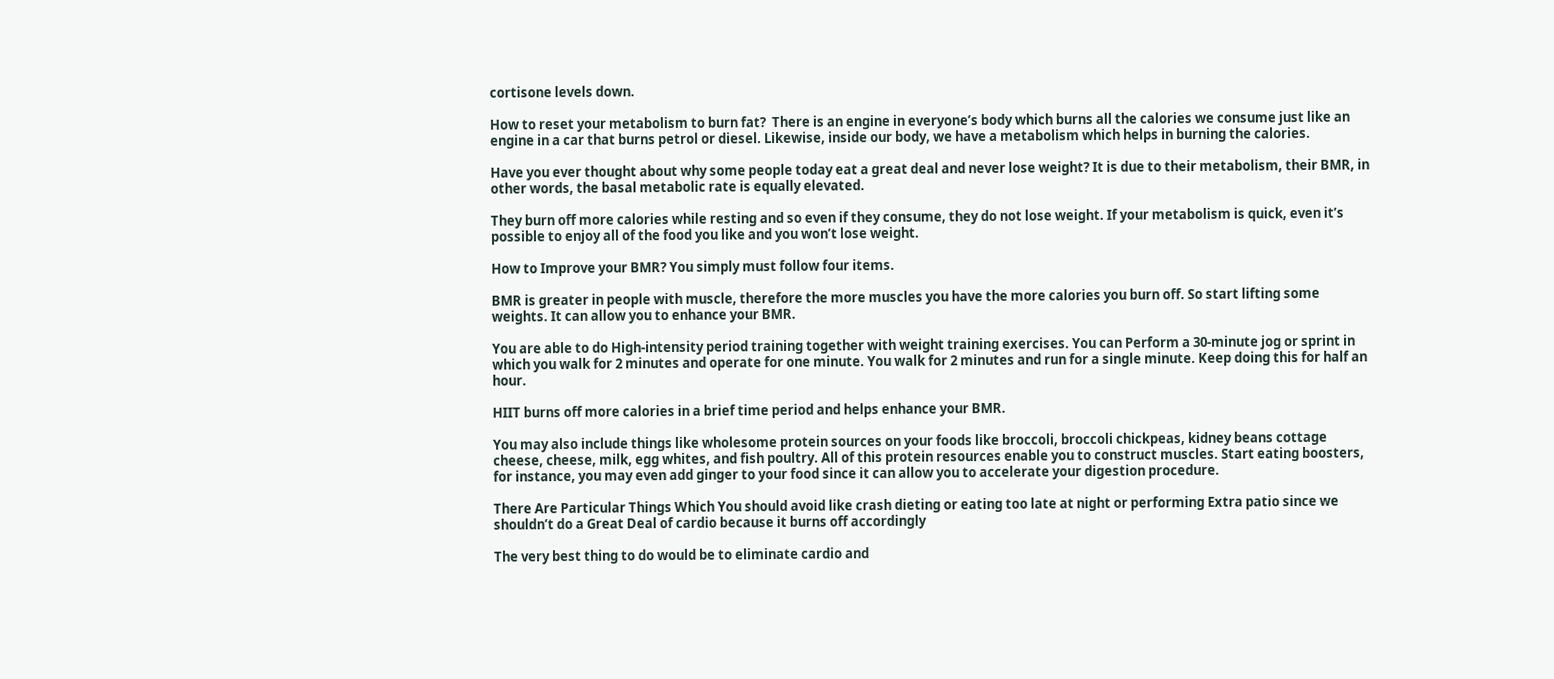cortisone levels down.

How to reset your metabolism to burn fat?  There is an engine in everyone’s body which burns all the calories we consume just like an engine in a car that burns petrol or diesel. Likewise, inside our body, we have a metabolism which helps in burning the calories.

Have you ever thought about why some people today eat a great deal and never lose weight? It is due to their metabolism, their BMR, in other words, the basal metabolic rate is equally elevated.

They burn off more calories while resting and so even if they consume, they do not lose weight. If your metabolism is quick, even it’s possible to enjoy all of the food you like and you won’t lose weight.

How to Improve your BMR? You simply must follow four items.

BMR is greater in people with muscle, therefore the more muscles you have the more calories you burn off. So start lifting some weights. It can allow you to enhance your BMR.

You are able to do High-intensity period training together with weight training exercises. You can Perform a 30-minute jog or sprint in which you walk for 2 minutes and operate for one minute. You walk for 2 minutes and run for a single minute. Keep doing this for half an hour.

HIIT burns off more calories in a brief time period and helps enhance your BMR.

You may also include things like wholesome protein sources on your foods like broccoli, broccoli chickpeas, kidney beans cottage cheese, cheese, milk, egg whites, and fish poultry. All of this protein resources enable you to construct muscles. Start eating boosters, for instance, you may even add ginger to your food since it can allow you to accelerate your digestion procedure.

There Are Particular Things Which You should avoid like crash dieting or eating too late at night or performing Extra patio since we shouldn’t do a Great Deal of cardio because it burns off accordingly

The very best thing to do would be to eliminate cardio and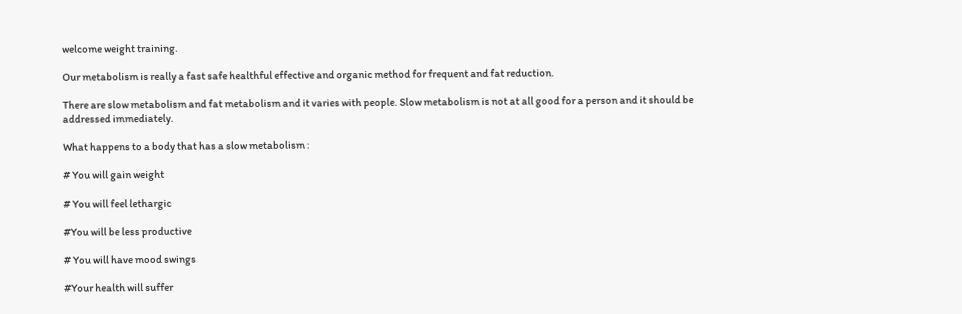welcome weight training.

Our metabolism is really a fast safe healthful effective and organic method for frequent and fat reduction.

There are slow metabolism and fat metabolism and it varies with people. Slow metabolism is not at all good for a person and it should be addressed immediately.

What happens to a body that has a slow metabolism :

# You will gain weight

# You will feel lethargic

#You will be less productive

# You will have mood swings

#Your health will suffer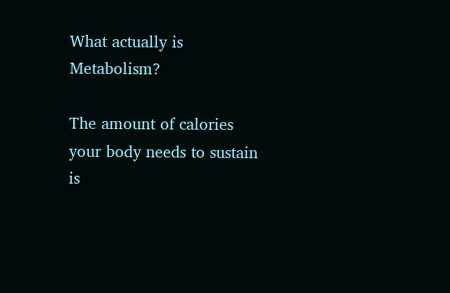What actually is Metabolism?

The amount of calories your body needs to sustain is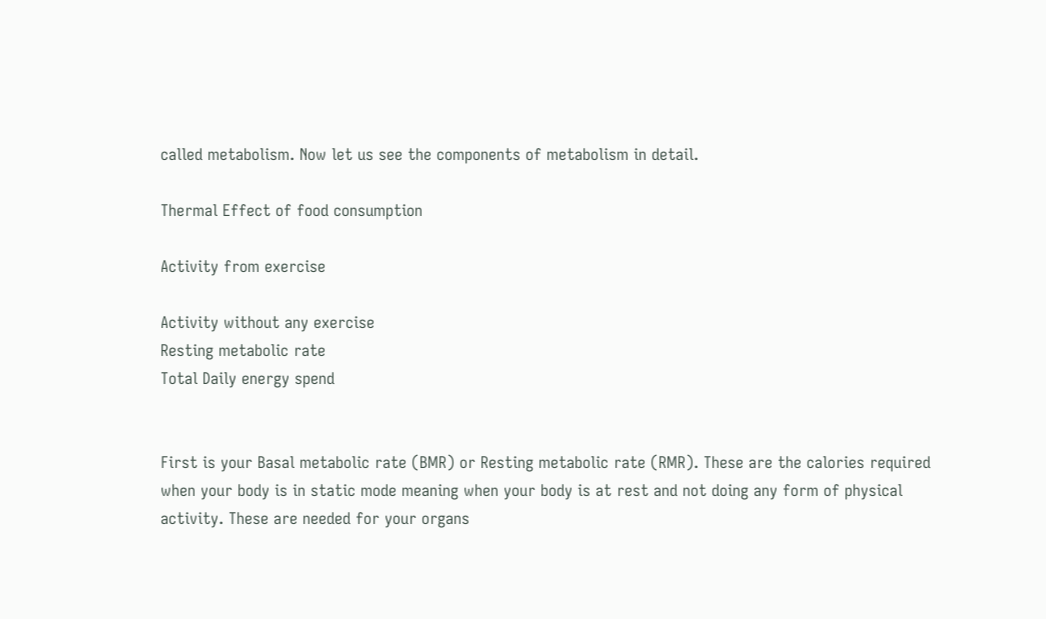called metabolism. Now let us see the components of metabolism in detail.

Thermal Effect of food consumption

Activity from exercise

Activity without any exercise
Resting metabolic rate
Total Daily energy spend


First is your Basal metabolic rate (BMR) or Resting metabolic rate (RMR). These are the calories required when your body is in static mode meaning when your body is at rest and not doing any form of physical activity. These are needed for your organs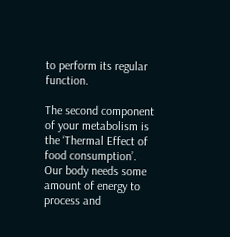to perform its regular function.

The second component of your metabolism is the ‘Thermal Effect of food consumption’. Our body needs some amount of energy to process and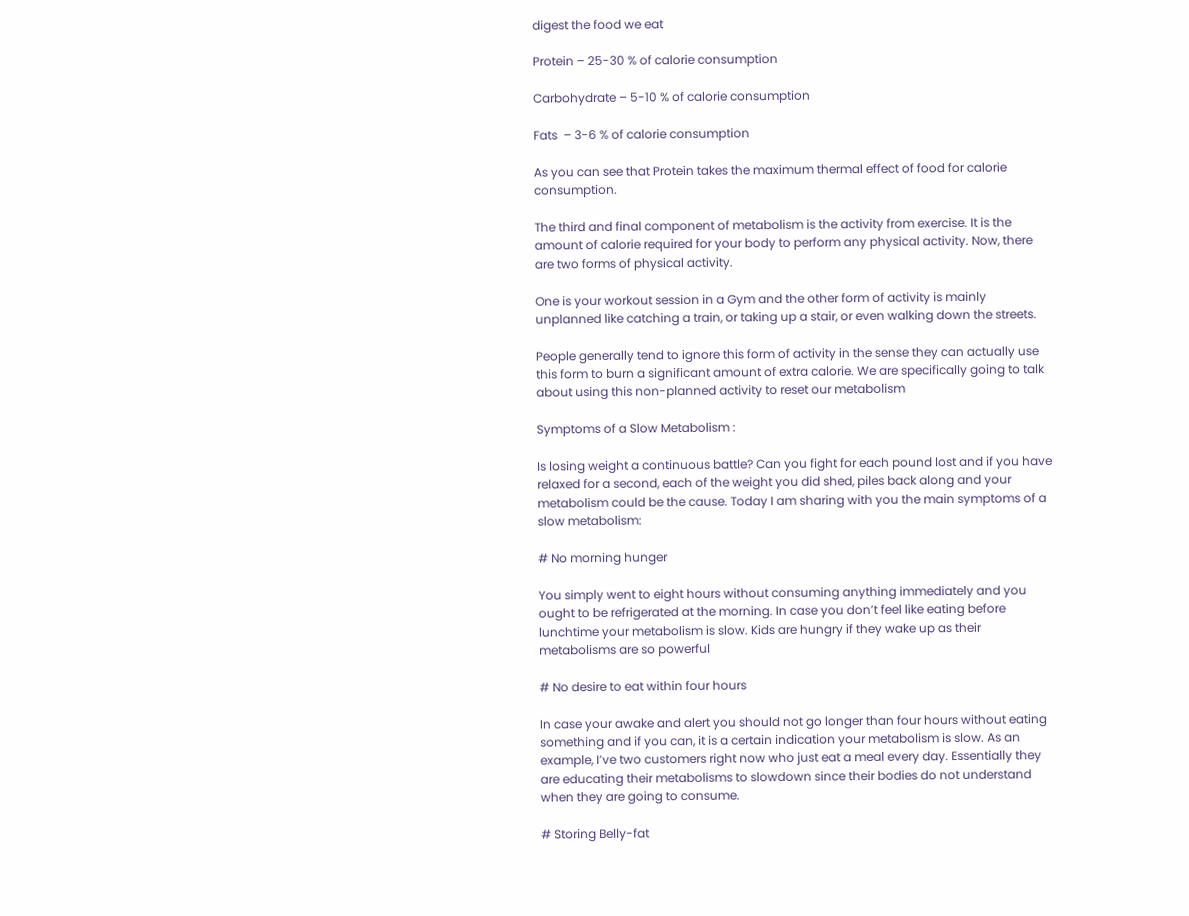digest the food we eat

Protein – 25-30 % of calorie consumption

Carbohydrate – 5-10 % of calorie consumption

Fats  – 3-6 % of calorie consumption

As you can see that Protein takes the maximum thermal effect of food for calorie consumption.

The third and final component of metabolism is the activity from exercise. It is the amount of calorie required for your body to perform any physical activity. Now, there are two forms of physical activity.

One is your workout session in a Gym and the other form of activity is mainly unplanned like catching a train, or taking up a stair, or even walking down the streets.

People generally tend to ignore this form of activity in the sense they can actually use this form to burn a significant amount of extra calorie. We are specifically going to talk about using this non-planned activity to reset our metabolism

Symptoms of a Slow Metabolism :

Is losing weight a continuous battle? Can you fight for each pound lost and if you have relaxed for a second, each of the weight you did shed, piles back along and your metabolism could be the cause. Today I am sharing with you the main symptoms of a slow metabolism:

# No morning hunger

You simply went to eight hours without consuming anything immediately and you ought to be refrigerated at the morning. In case you don’t feel like eating before lunchtime your metabolism is slow. Kids are hungry if they wake up as their metabolisms are so powerful

# No desire to eat within four hours

In case your awake and alert you should not go longer than four hours without eating something and if you can, it is a certain indication your metabolism is slow. As an example, I’ve two customers right now who just eat a meal every day. Essentially they are educating their metabolisms to slowdown since their bodies do not understand when they are going to consume.

# Storing Belly-fat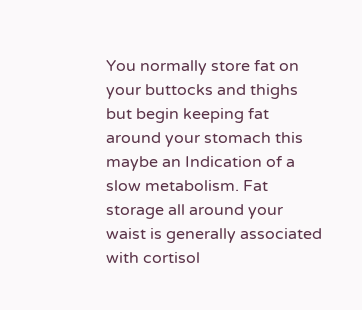You normally store fat on your buttocks and thighs but begin keeping fat around your stomach this maybe an Indication of a slow metabolism. Fat storage all around your waist is generally associated with cortisol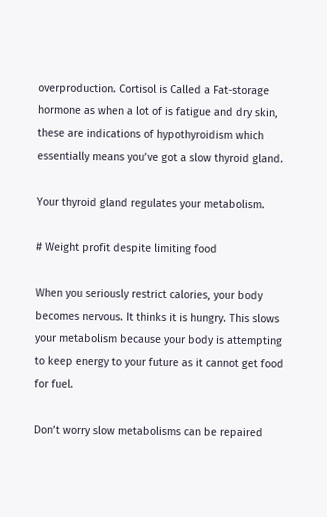overproduction. Cortisol is Called a Fat-storage hormone as when a lot of is fatigue and dry skin, these are indications of hypothyroidism which essentially means you’ve got a slow thyroid gland.

Your thyroid gland regulates your metabolism.

# Weight profit despite limiting food

When you seriously restrict calories, your body becomes nervous. It thinks it is hungry. This slows your metabolism because your body is attempting to keep energy to your future as it cannot get food for fuel.

Don’t worry slow metabolisms can be repaired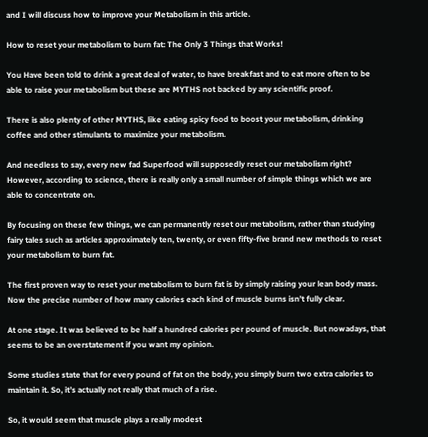and I will discuss how to improve your Metabolism in this article.

How to reset your metabolism to burn fat: The Only 3 Things that Works!

You Have been told to drink a great deal of water, to have breakfast and to eat more often to be able to raise your metabolism but these are MYTHS not backed by any scientific proof.

There is also plenty of other MYTHS, like eating spicy food to boost your metabolism, drinking coffee and other stimulants to maximize your metabolism.

And needless to say, every new fad Superfood will supposedly reset our metabolism right? However, according to science, there is really only a small number of simple things which we are able to concentrate on.

By focusing on these few things, we can permanently reset our metabolism, rather than studying fairy tales such as articles approximately ten, twenty, or even fifty-five brand new methods to reset your metabolism to burn fat.

The first proven way to reset your metabolism to burn fat is by simply raising your lean body mass. Now the precise number of how many calories each kind of muscle burns isn’t fully clear.

At one stage. It was believed to be half a hundred calories per pound of muscle. But nowadays, that seems to be an overstatement if you want my opinion.

Some studies state that for every pound of fat on the body, you simply burn two extra calories to maintain it. So, it’s actually not really that much of a rise.

So, it would seem that muscle plays a really modest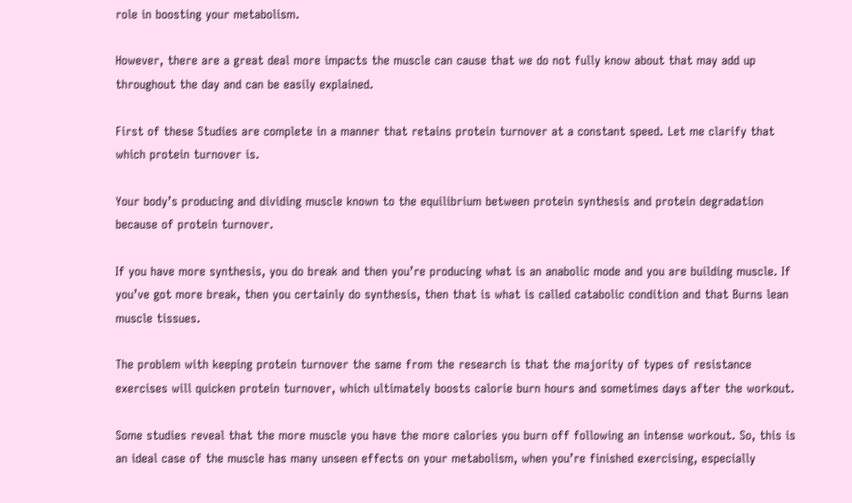role in boosting your metabolism.

However, there are a great deal more impacts the muscle can cause that we do not fully know about that may add up throughout the day and can be easily explained.

First of these Studies are complete in a manner that retains protein turnover at a constant speed. Let me clarify that which protein turnover is.

Your body’s producing and dividing muscle known to the equilibrium between protein synthesis and protein degradation because of protein turnover.

If you have more synthesis, you do break and then you’re producing what is an anabolic mode and you are building muscle. If you’ve got more break, then you certainly do synthesis, then that is what is called catabolic condition and that Burns lean muscle tissues.

The problem with keeping protein turnover the same from the research is that the majority of types of resistance exercises will quicken protein turnover, which ultimately boosts calorie burn hours and sometimes days after the workout.

Some studies reveal that the more muscle you have the more calories you burn off following an intense workout. So, this is an ideal case of the muscle has many unseen effects on your metabolism, when you’re finished exercising, especially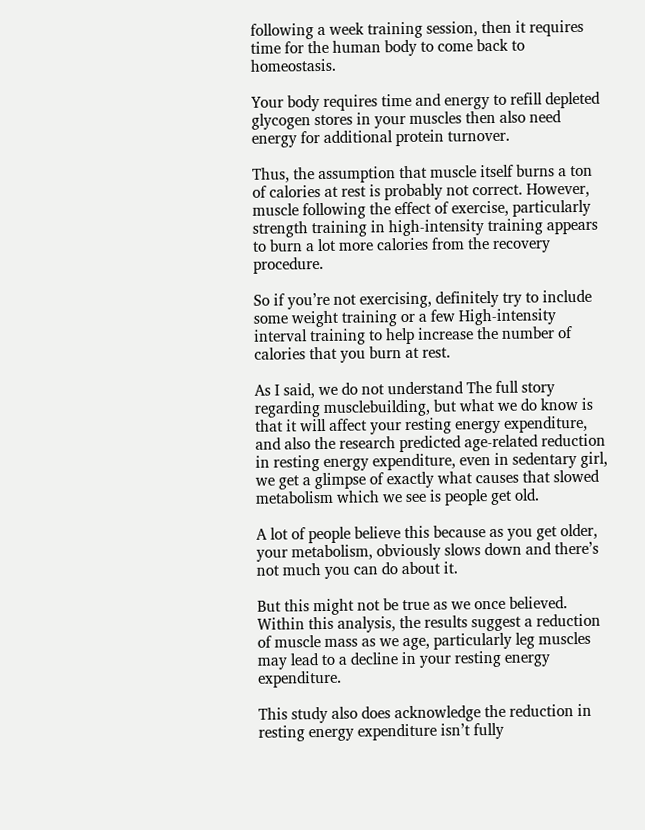following a week training session, then it requires time for the human body to come back to homeostasis.

Your body requires time and energy to refill depleted glycogen stores in your muscles then also need energy for additional protein turnover.

Thus, the assumption that muscle itself burns a ton of calories at rest is probably not correct. However, muscle following the effect of exercise, particularly strength training in high-intensity training appears to burn a lot more calories from the recovery procedure.

So if you’re not exercising, definitely try to include some weight training or a few High-intensity interval training to help increase the number of calories that you burn at rest.

As I said, we do not understand The full story regarding musclebuilding, but what we do know is that it will affect your resting energy expenditure, and also the research predicted age-related reduction in resting energy expenditure, even in sedentary girl, we get a glimpse of exactly what causes that slowed metabolism which we see is people get old.

A lot of people believe this because as you get older, your metabolism, obviously slows down and there’s not much you can do about it.

But this might not be true as we once believed. Within this analysis, the results suggest a reduction of muscle mass as we age, particularly leg muscles may lead to a decline in your resting energy expenditure.

This study also does acknowledge the reduction in resting energy expenditure isn’t fully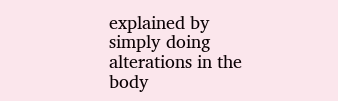explained by simply doing alterations in the body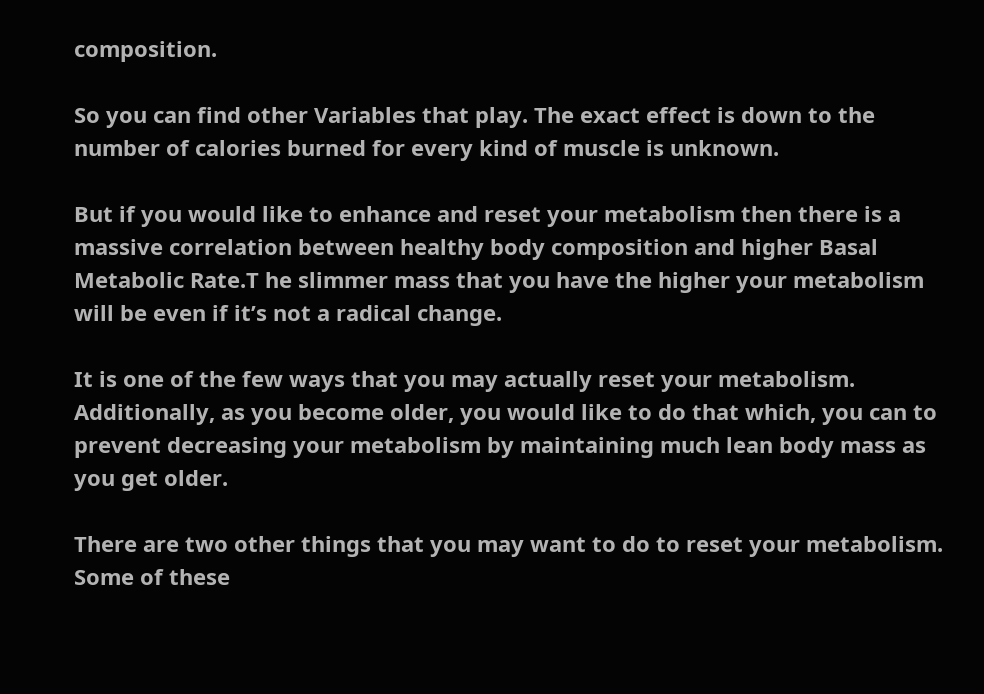composition.

So you can find other Variables that play. The exact effect is down to the number of calories burned for every kind of muscle is unknown.

But if you would like to enhance and reset your metabolism then there is a massive correlation between healthy body composition and higher Basal Metabolic Rate.T he slimmer mass that you have the higher your metabolism will be even if it’s not a radical change.

It is one of the few ways that you may actually reset your metabolism. Additionally, as you become older, you would like to do that which, you can to prevent decreasing your metabolism by maintaining much lean body mass as you get older.

There are two other things that you may want to do to reset your metabolism. Some of these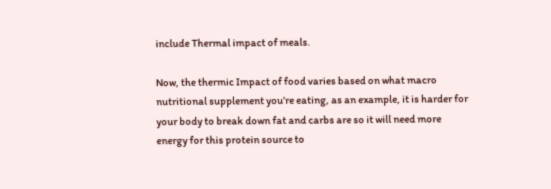include Thermal impact of meals.

Now, the thermic Impact of food varies based on what macro nutritional supplement you’re eating, as an example, it is harder for your body to break down fat and carbs are so it will need more energy for this protein source to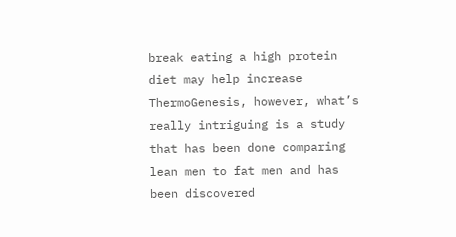break eating a high protein diet may help increase ThermoGenesis, however, what’s really intriguing is a study that has been done comparing lean men to fat men and has been discovered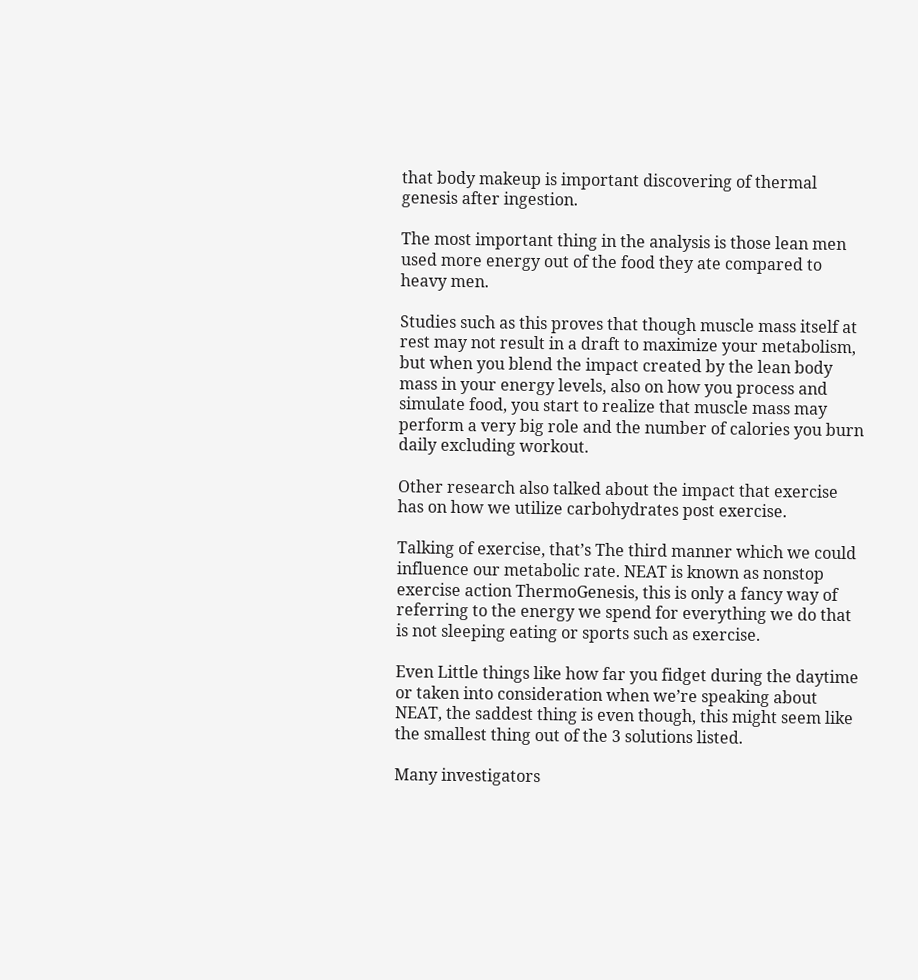that body makeup is important discovering of thermal genesis after ingestion.

The most important thing in the analysis is those lean men used more energy out of the food they ate compared to heavy men.

Studies such as this proves that though muscle mass itself at rest may not result in a draft to maximize your metabolism, but when you blend the impact created by the lean body mass in your energy levels, also on how you process and simulate food, you start to realize that muscle mass may perform a very big role and the number of calories you burn daily excluding workout.

Other research also talked about the impact that exercise has on how we utilize carbohydrates post exercise.

Talking of exercise, that’s The third manner which we could influence our metabolic rate. NEAT is known as nonstop exercise action ThermoGenesis, this is only a fancy way of referring to the energy we spend for everything we do that is not sleeping eating or sports such as exercise.

Even Little things like how far you fidget during the daytime or taken into consideration when we’re speaking about NEAT, the saddest thing is even though, this might seem like the smallest thing out of the 3 solutions listed.

Many investigators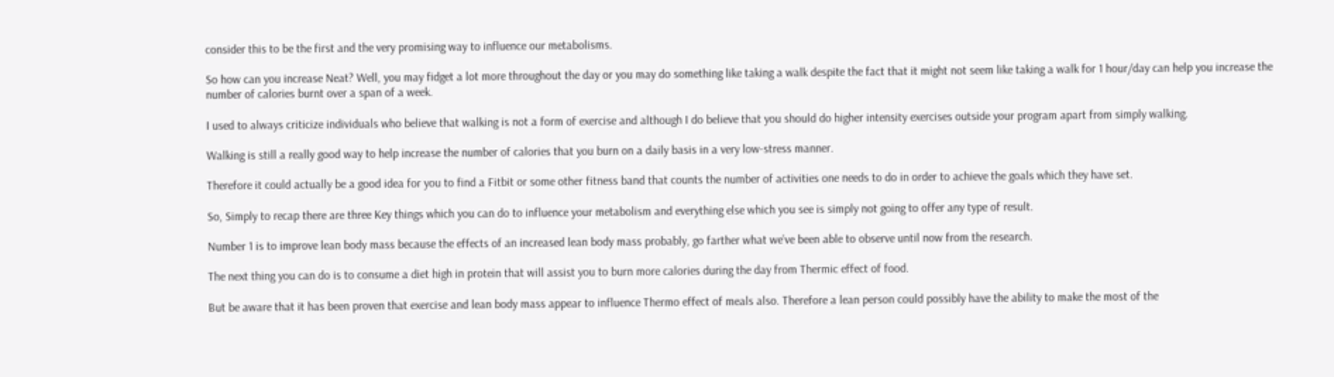consider this to be the first and the very promising way to influence our metabolisms.

So how can you increase Neat? Well, you may fidget a lot more throughout the day or you may do something like taking a walk despite the fact that it might not seem like taking a walk for 1 hour/day can help you increase the number of calories burnt over a span of a week.

I used to always criticize individuals who believe that walking is not a form of exercise and although I do believe that you should do higher intensity exercises outside your program apart from simply walking.

Walking is still a really good way to help increase the number of calories that you burn on a daily basis in a very low-stress manner.

Therefore it could actually be a good idea for you to find a Fitbit or some other fitness band that counts the number of activities one needs to do in order to achieve the goals which they have set.

So, Simply to recap there are three Key things which you can do to influence your metabolism and everything else which you see is simply not going to offer any type of result.

Number 1 is to improve lean body mass because the effects of an increased lean body mass probably, go farther what we’ve been able to observe until now from the research.

The next thing you can do is to consume a diet high in protein that will assist you to burn more calories during the day from Thermic effect of food.

But be aware that it has been proven that exercise and lean body mass appear to influence Thermo effect of meals also. Therefore a lean person could possibly have the ability to make the most of the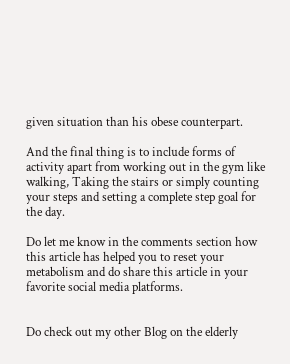given situation than his obese counterpart.

And the final thing is to include forms of activity apart from working out in the gym like walking, Taking the stairs or simply counting your steps and setting a complete step goal for the day.

Do let me know in the comments section how this article has helped you to reset your metabolism and do share this article in your favorite social media platforms.


Do check out my other Blog on the elderly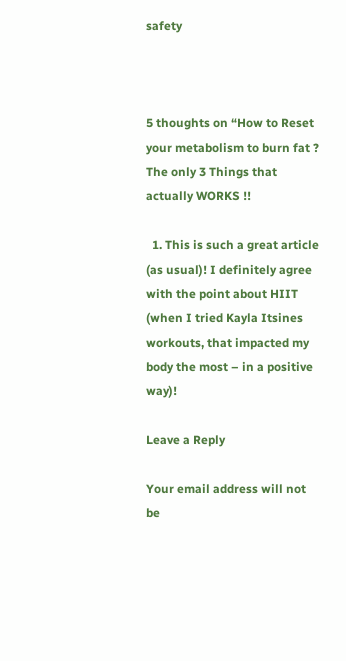safety



5 thoughts on “How to Reset your metabolism to burn fat ? The only 3 Things that actually WORKS !!

  1. This is such a great article (as usual)! I definitely agree with the point about HIIT (when I tried Kayla Itsines workouts, that impacted my body the most – in a positive way)!

Leave a Reply

Your email address will not be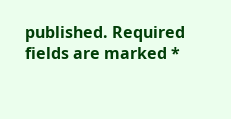published. Required fields are marked *